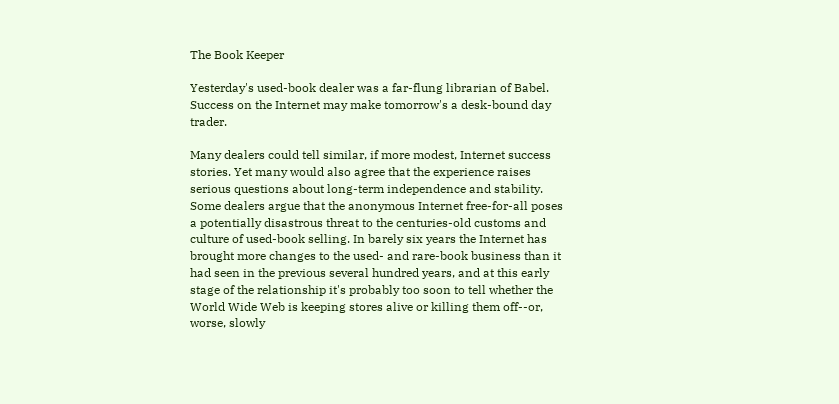The Book Keeper

Yesterday's used-book dealer was a far-flung librarian of Babel. Success on the Internet may make tomorrow's a desk-bound day trader.

Many dealers could tell similar, if more modest, Internet success stories. Yet many would also agree that the experience raises serious questions about long-term independence and stability. Some dealers argue that the anonymous Internet free-for-all poses a potentially disastrous threat to the centuries-old customs and culture of used-book selling. In barely six years the Internet has brought more changes to the used- and rare-book business than it had seen in the previous several hundred years, and at this early stage of the relationship it's probably too soon to tell whether the World Wide Web is keeping stores alive or killing them off--or, worse, slowly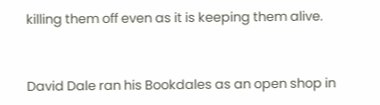killing them off even as it is keeping them alive.


David Dale ran his Bookdales as an open shop in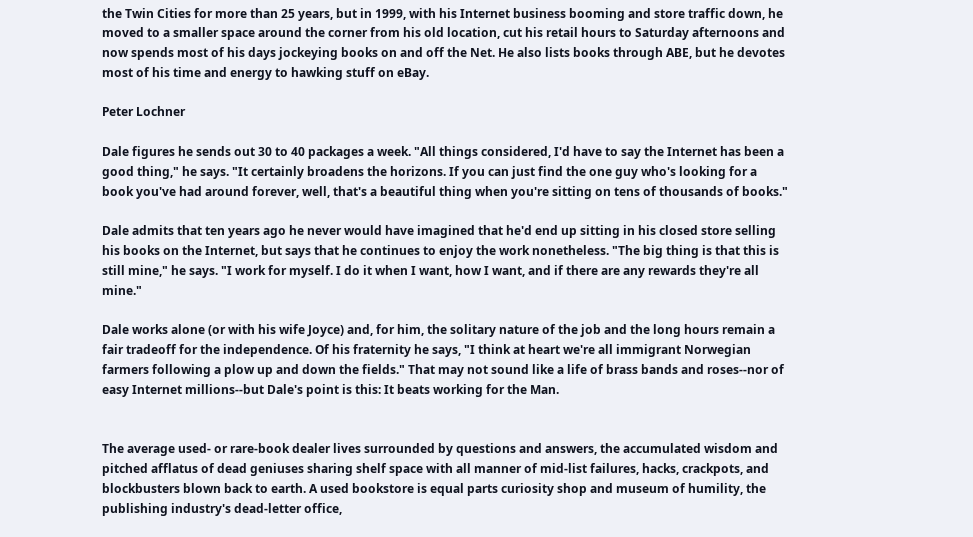the Twin Cities for more than 25 years, but in 1999, with his Internet business booming and store traffic down, he moved to a smaller space around the corner from his old location, cut his retail hours to Saturday afternoons and now spends most of his days jockeying books on and off the Net. He also lists books through ABE, but he devotes most of his time and energy to hawking stuff on eBay.

Peter Lochner

Dale figures he sends out 30 to 40 packages a week. "All things considered, I'd have to say the Internet has been a good thing," he says. "It certainly broadens the horizons. If you can just find the one guy who's looking for a book you've had around forever, well, that's a beautiful thing when you're sitting on tens of thousands of books."

Dale admits that ten years ago he never would have imagined that he'd end up sitting in his closed store selling his books on the Internet, but says that he continues to enjoy the work nonetheless. "The big thing is that this is still mine," he says. "I work for myself. I do it when I want, how I want, and if there are any rewards they're all mine."

Dale works alone (or with his wife Joyce) and, for him, the solitary nature of the job and the long hours remain a fair tradeoff for the independence. Of his fraternity he says, "I think at heart we're all immigrant Norwegian farmers following a plow up and down the fields." That may not sound like a life of brass bands and roses--nor of easy Internet millions--but Dale's point is this: It beats working for the Man.


The average used- or rare-book dealer lives surrounded by questions and answers, the accumulated wisdom and pitched afflatus of dead geniuses sharing shelf space with all manner of mid-list failures, hacks, crackpots, and blockbusters blown back to earth. A used bookstore is equal parts curiosity shop and museum of humility, the publishing industry's dead-letter office,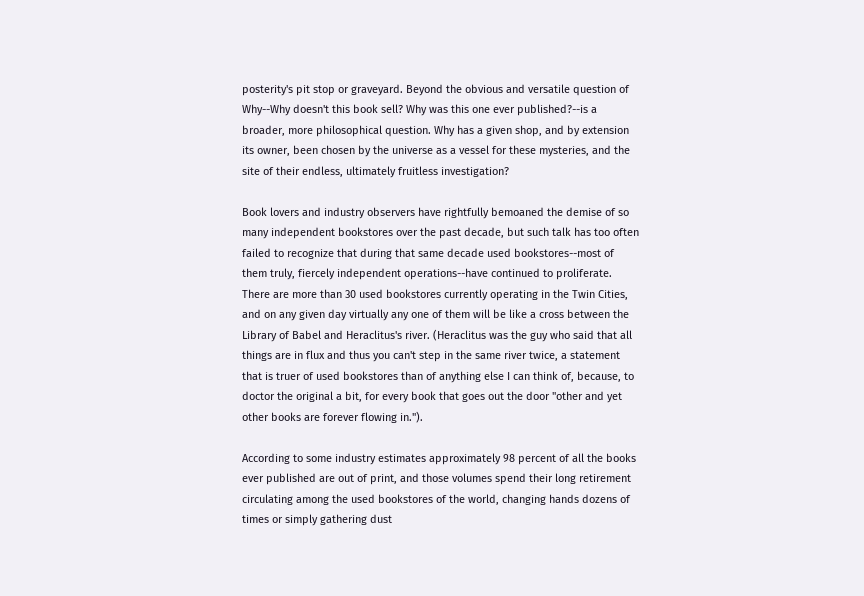posterity's pit stop or graveyard. Beyond the obvious and versatile question of Why--Why doesn't this book sell? Why was this one ever published?--is a broader, more philosophical question. Why has a given shop, and by extension its owner, been chosen by the universe as a vessel for these mysteries, and the site of their endless, ultimately fruitless investigation?

Book lovers and industry observers have rightfully bemoaned the demise of so many independent bookstores over the past decade, but such talk has too often failed to recognize that during that same decade used bookstores--most of them truly, fiercely independent operations--have continued to proliferate. There are more than 30 used bookstores currently operating in the Twin Cities, and on any given day virtually any one of them will be like a cross between the Library of Babel and Heraclitus's river. (Heraclitus was the guy who said that all things are in flux and thus you can't step in the same river twice, a statement that is truer of used bookstores than of anything else I can think of, because, to doctor the original a bit, for every book that goes out the door "other and yet other books are forever flowing in.").

According to some industry estimates approximately 98 percent of all the books ever published are out of print, and those volumes spend their long retirement circulating among the used bookstores of the world, changing hands dozens of times or simply gathering dust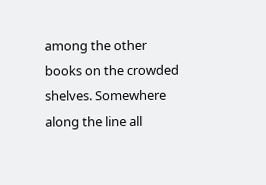among the other books on the crowded shelves. Somewhere along the line all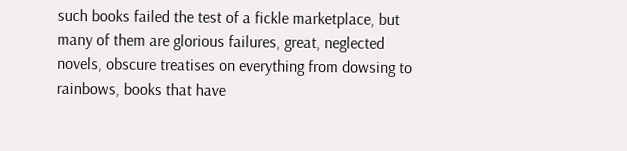such books failed the test of a fickle marketplace, but many of them are glorious failures, great, neglected novels, obscure treatises on everything from dowsing to rainbows, books that have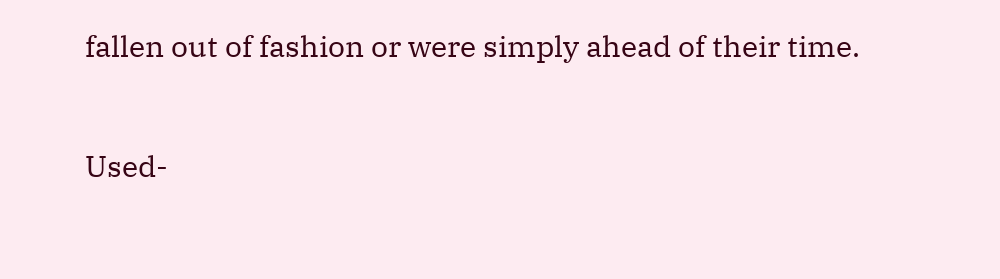fallen out of fashion or were simply ahead of their time.

Used-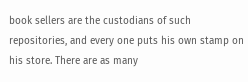book sellers are the custodians of such repositories, and every one puts his own stamp on his store. There are as many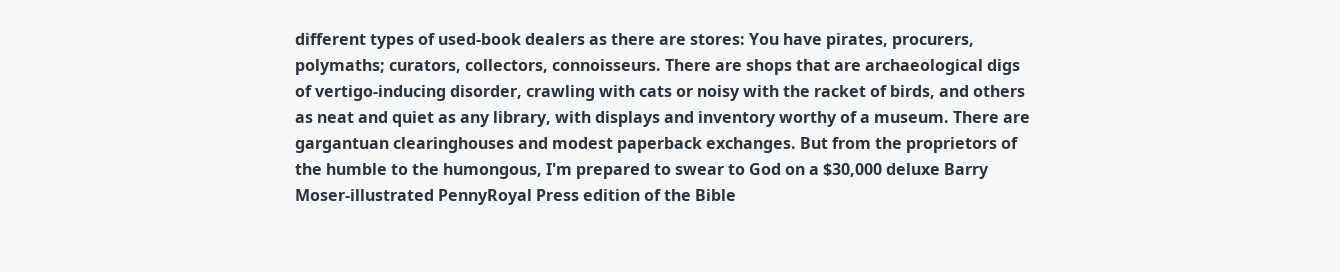different types of used-book dealers as there are stores: You have pirates, procurers, polymaths; curators, collectors, connoisseurs. There are shops that are archaeological digs of vertigo-inducing disorder, crawling with cats or noisy with the racket of birds, and others as neat and quiet as any library, with displays and inventory worthy of a museum. There are gargantuan clearinghouses and modest paperback exchanges. But from the proprietors of the humble to the humongous, I'm prepared to swear to God on a $30,000 deluxe Barry Moser-illustrated PennyRoyal Press edition of the Bible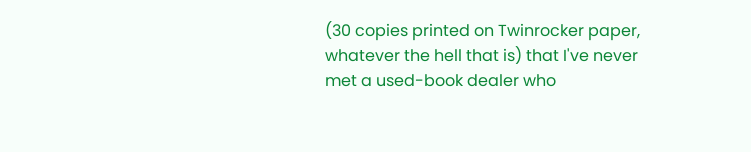(30 copies printed on Twinrocker paper, whatever the hell that is) that I've never met a used-book dealer who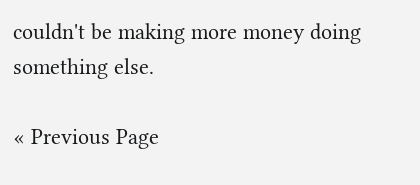couldn't be making more money doing something else.

« Previous Page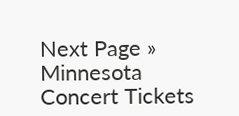Next Page »
Minnesota Concert Tickets